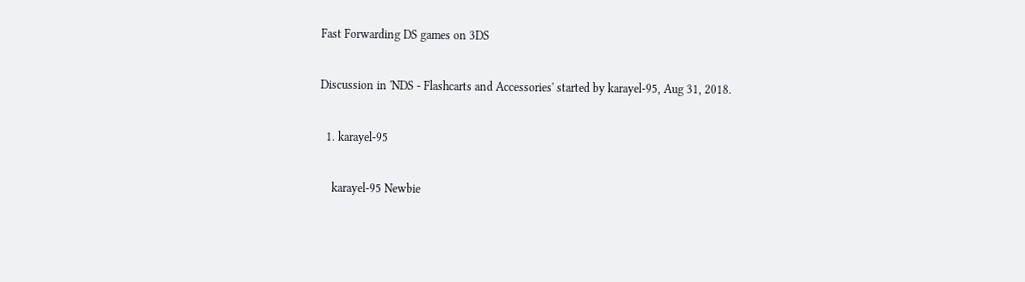Fast Forwarding DS games on 3DS

Discussion in 'NDS - Flashcarts and Accessories' started by karayel-95, Aug 31, 2018.

  1. karayel-95

    karayel-95 Newbie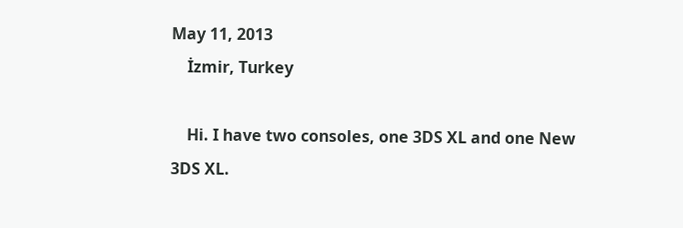May 11, 2013
    İzmir, Turkey

    Hi. I have two consoles, one 3DS XL and one New 3DS XL.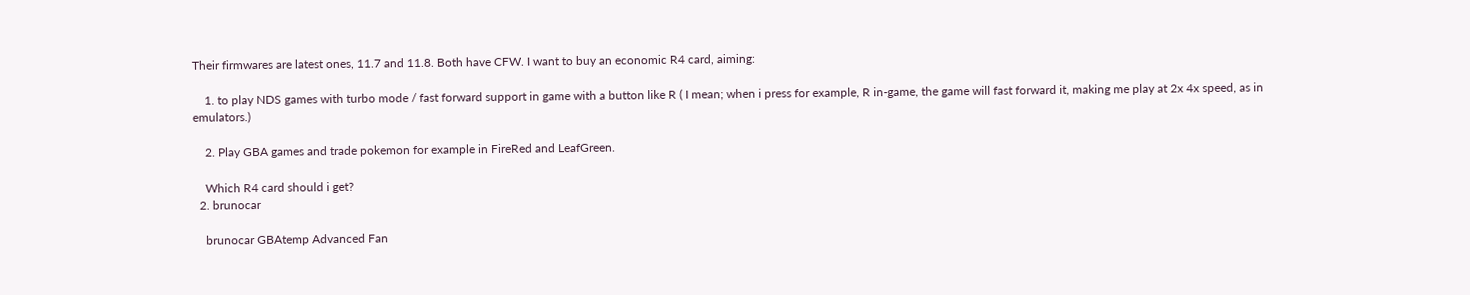Their firmwares are latest ones, 11.7 and 11.8. Both have CFW. I want to buy an economic R4 card, aiming:

    1. to play NDS games with turbo mode / fast forward support in game with a button like R ( I mean; when i press for example, R in-game, the game will fast forward it, making me play at 2x 4x speed, as in emulators.)

    2. Play GBA games and trade pokemon for example in FireRed and LeafGreen.

    Which R4 card should i get?
  2. brunocar

    brunocar GBAtemp Advanced Fan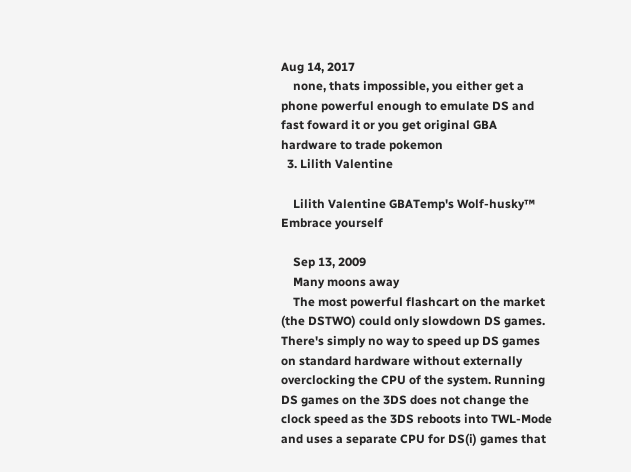Aug 14, 2017
    none, thats impossible, you either get a phone powerful enough to emulate DS and fast foward it or you get original GBA hardware to trade pokemon
  3. Lilith Valentine

    Lilith Valentine GBATemp's Wolf-husky™ Embrace yourself

    Sep 13, 2009
    Many moons away
    The most powerful flashcart on the market (the DSTWO) could only slowdown DS games. There's simply no way to speed up DS games on standard hardware without externally overclocking the CPU of the system. Running DS games on the 3DS does not change the clock speed as the 3DS reboots into TWL-Mode and uses a separate CPU for DS(i) games that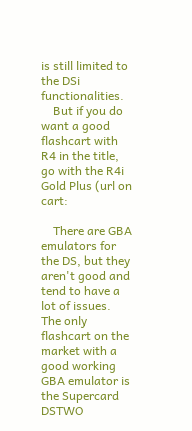is still limited to the DSi functionalities.
    But if you do want a good flashcart with R4 in the title, go with the R4i Gold Plus (url on cart:

    There are GBA emulators for the DS, but they aren't good and tend to have a lot of issues. The only flashcart on the market with a good working GBA emulator is the Supercard DSTWO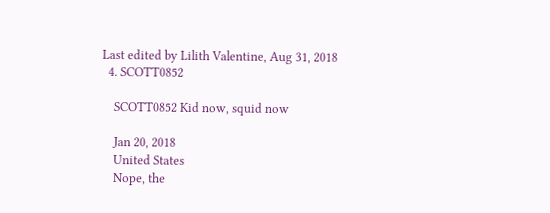Last edited by Lilith Valentine, Aug 31, 2018
  4. SCOTT0852

    SCOTT0852 Kid now, squid now

    Jan 20, 2018
    United States
    Nope, the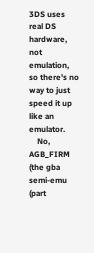3DS uses real DS hardware, not emulation, so there's no way to just speed it up like an emulator.
    No, AGB_FIRM (the gba semi-emu (part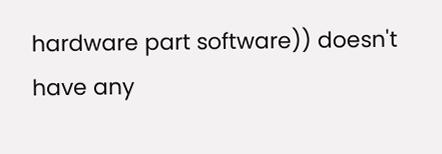hardware part software)) doesn't have any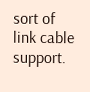sort of link cable support.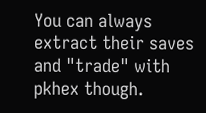You can always extract their saves and "trade" with pkhex though.